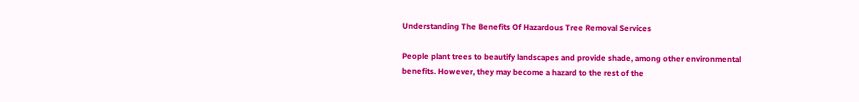Understanding The Benefits Of Hazardous Tree Removal Services

People plant trees to beautify landscapes and provide shade, among other environmental benefits. However, they may become a hazard to the rest of the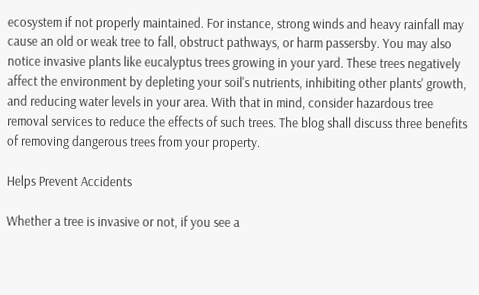ecosystem if not properly maintained. For instance, strong winds and heavy rainfall may cause an old or weak tree to fall, obstruct pathways, or harm passersby. You may also notice invasive plants like eucalyptus trees growing in your yard. These trees negatively affect the environment by depleting your soil's nutrients, inhibiting other plants' growth, and reducing water levels in your area. With that in mind, consider hazardous tree removal services to reduce the effects of such trees. The blog shall discuss three benefits of removing dangerous trees from your property.

Helps Prevent Accidents

Whether a tree is invasive or not, if you see a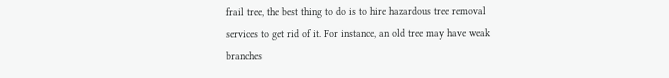frail tree, the best thing to do is to hire hazardous tree removal services to get rid of it. For instance, an old tree may have weak branches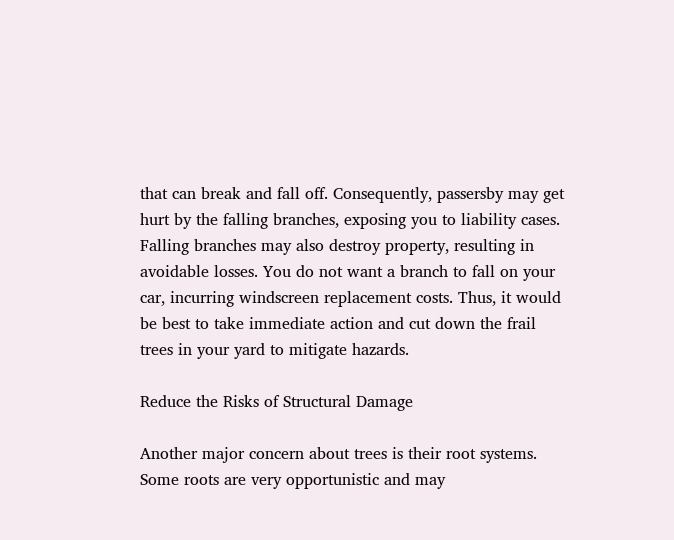that can break and fall off. Consequently, passersby may get hurt by the falling branches, exposing you to liability cases. Falling branches may also destroy property, resulting in avoidable losses. You do not want a branch to fall on your car, incurring windscreen replacement costs. Thus, it would be best to take immediate action and cut down the frail trees in your yard to mitigate hazards.

Reduce the Risks of Structural Damage

Another major concern about trees is their root systems. Some roots are very opportunistic and may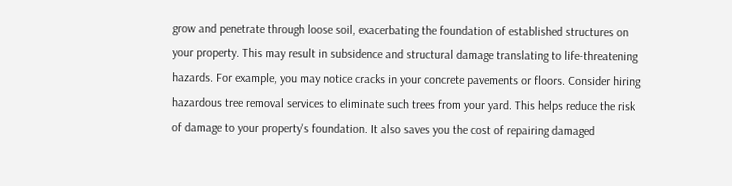grow and penetrate through loose soil, exacerbating the foundation of established structures on your property. This may result in subsidence and structural damage translating to life-threatening hazards. For example, you may notice cracks in your concrete pavements or floors. Consider hiring hazardous tree removal services to eliminate such trees from your yard. This helps reduce the risk of damage to your property's foundation. It also saves you the cost of repairing damaged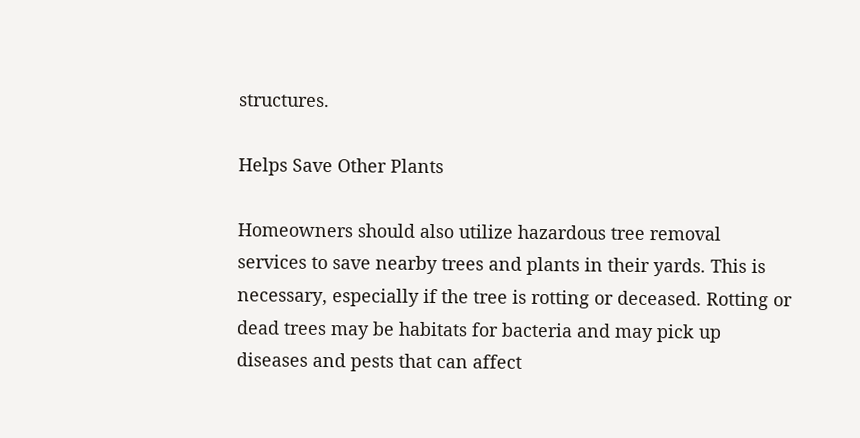structures.

Helps Save Other Plants

Homeowners should also utilize hazardous tree removal services to save nearby trees and plants in their yards. This is necessary, especially if the tree is rotting or deceased. Rotting or dead trees may be habitats for bacteria and may pick up diseases and pests that can affect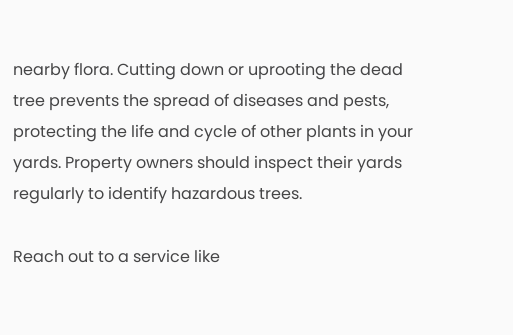nearby flora. Cutting down or uprooting the dead tree prevents the spread of diseases and pests, protecting the life and cycle of other plants in your yards. Property owners should inspect their yards regularly to identify hazardous trees.

Reach out to a service like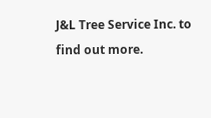J&L Tree Service Inc. to find out more.